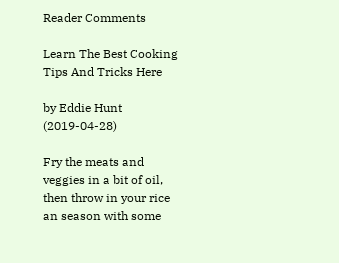Reader Comments

Learn The Best Cooking Tips And Tricks Here

by Eddie Hunt (2019-04-28)

Fry the meats and veggies in a bit of oil, then throw in your rice an season with some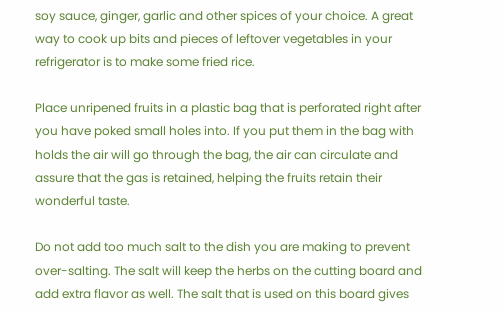soy sauce, ginger, garlic and other spices of your choice. A great way to cook up bits and pieces of leftover vegetables in your refrigerator is to make some fried rice.

Place unripened fruits in a plastic bag that is perforated right after you have poked small holes into. If you put them in the bag with holds the air will go through the bag, the air can circulate and assure that the gas is retained, helping the fruits retain their wonderful taste.

Do not add too much salt to the dish you are making to prevent over-salting. The salt will keep the herbs on the cutting board and add extra flavor as well. The salt that is used on this board gives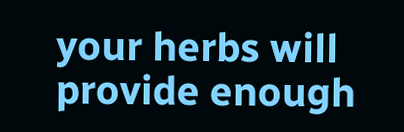your herbs will provide enough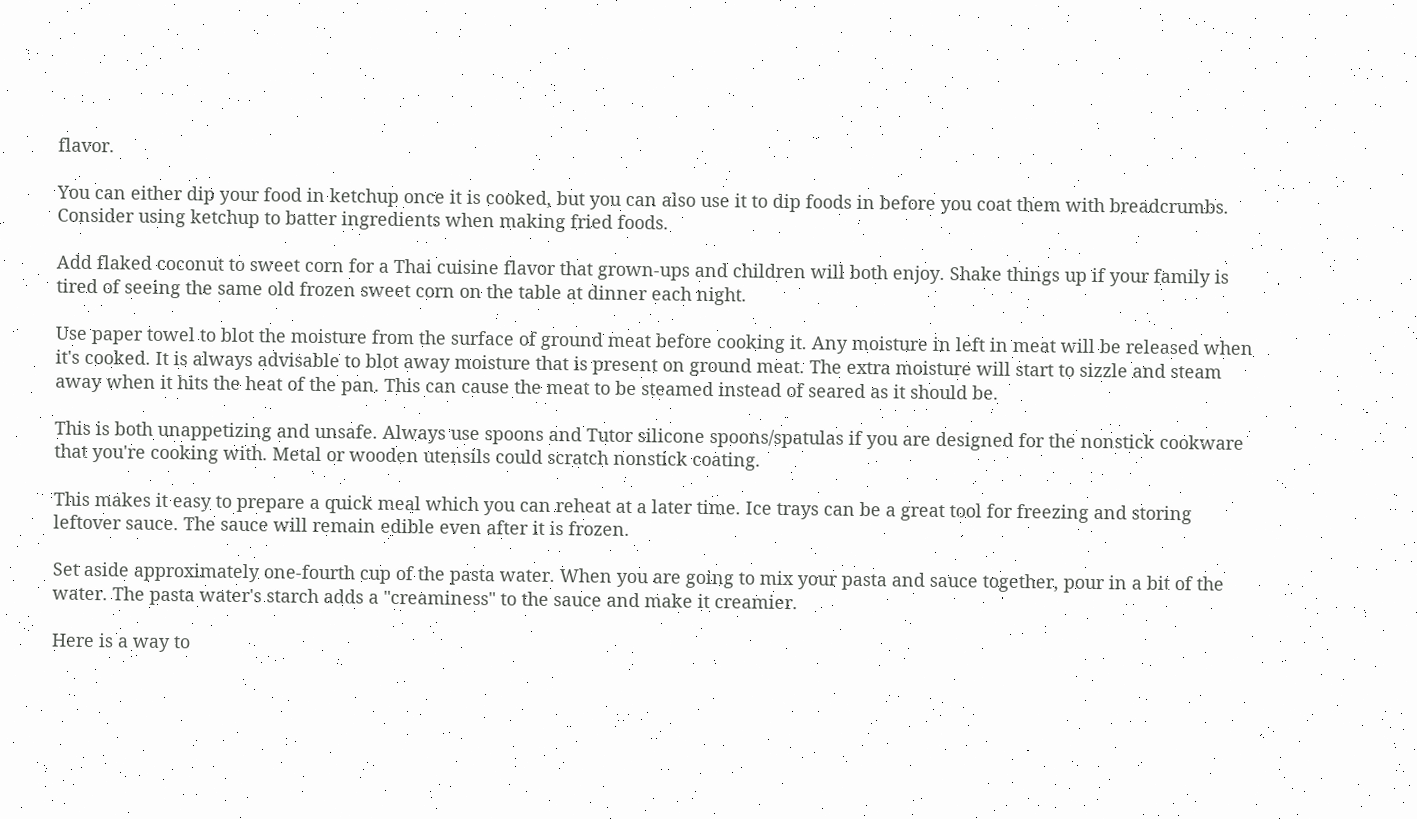flavor.

You can either dip your food in ketchup once it is cooked, but you can also use it to dip foods in before you coat them with breadcrumbs. Consider using ketchup to batter ingredients when making fried foods.

Add flaked coconut to sweet corn for a Thai cuisine flavor that grown-ups and children will both enjoy. Shake things up if your family is tired of seeing the same old frozen sweet corn on the table at dinner each night.

Use paper towel to blot the moisture from the surface of ground meat before cooking it. Any moisture in left in meat will be released when it's cooked. It is always advisable to blot away moisture that is present on ground meat. The extra moisture will start to sizzle and steam away when it hits the heat of the pan. This can cause the meat to be steamed instead of seared as it should be.

This is both unappetizing and unsafe. Always use spoons and Tutor silicone spoons/spatulas if you are designed for the nonstick cookware that you're cooking with. Metal or wooden utensils could scratch nonstick coating.

This makes it easy to prepare a quick meal which you can reheat at a later time. Ice trays can be a great tool for freezing and storing leftover sauce. The sauce will remain edible even after it is frozen.

Set aside approximately one-fourth cup of the pasta water. When you are going to mix your pasta and sauce together, pour in a bit of the water. The pasta water's starch adds a "creaminess" to the sauce and make it creamier.

Here is a way to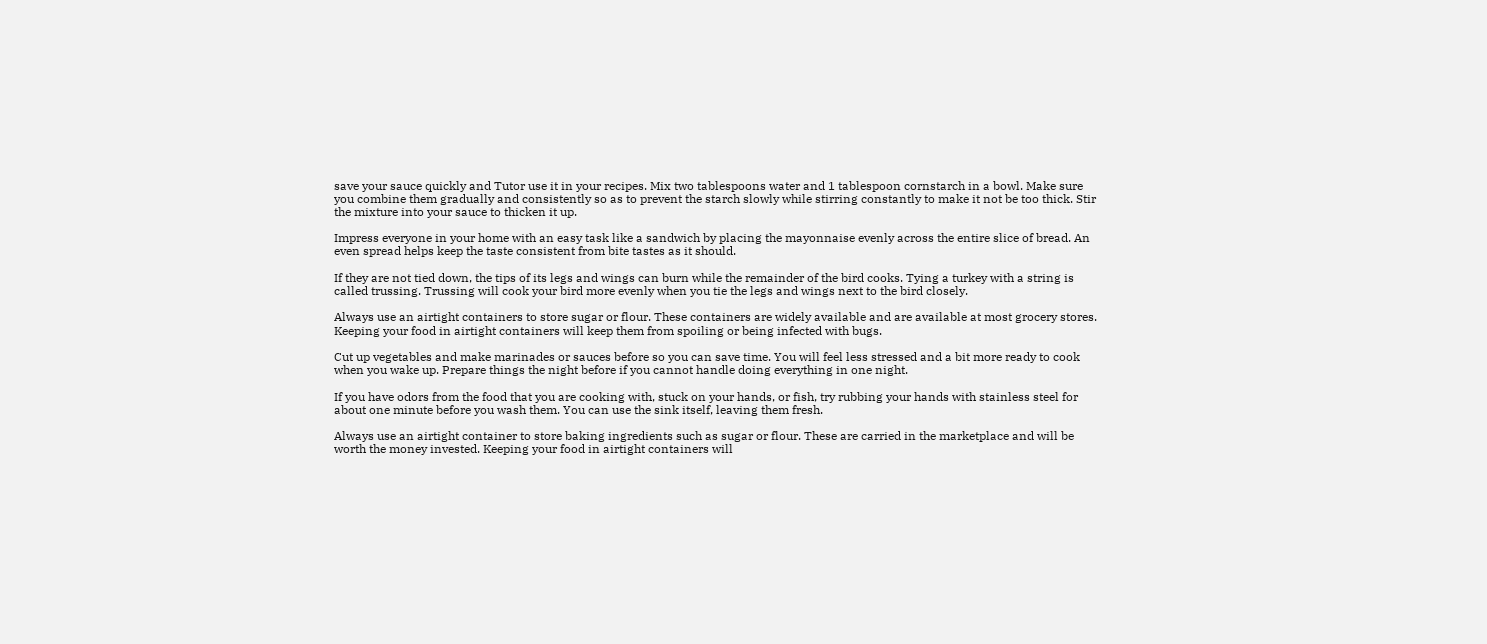save your sauce quickly and Tutor use it in your recipes. Mix two tablespoons water and 1 tablespoon cornstarch in a bowl. Make sure you combine them gradually and consistently so as to prevent the starch slowly while stirring constantly to make it not be too thick. Stir the mixture into your sauce to thicken it up.

Impress everyone in your home with an easy task like a sandwich by placing the mayonnaise evenly across the entire slice of bread. An even spread helps keep the taste consistent from bite tastes as it should.

If they are not tied down, the tips of its legs and wings can burn while the remainder of the bird cooks. Tying a turkey with a string is called trussing. Trussing will cook your bird more evenly when you tie the legs and wings next to the bird closely.

Always use an airtight containers to store sugar or flour. These containers are widely available and are available at most grocery stores. Keeping your food in airtight containers will keep them from spoiling or being infected with bugs.

Cut up vegetables and make marinades or sauces before so you can save time. You will feel less stressed and a bit more ready to cook when you wake up. Prepare things the night before if you cannot handle doing everything in one night.

If you have odors from the food that you are cooking with, stuck on your hands, or fish, try rubbing your hands with stainless steel for about one minute before you wash them. You can use the sink itself, leaving them fresh.

Always use an airtight container to store baking ingredients such as sugar or flour. These are carried in the marketplace and will be worth the money invested. Keeping your food in airtight containers will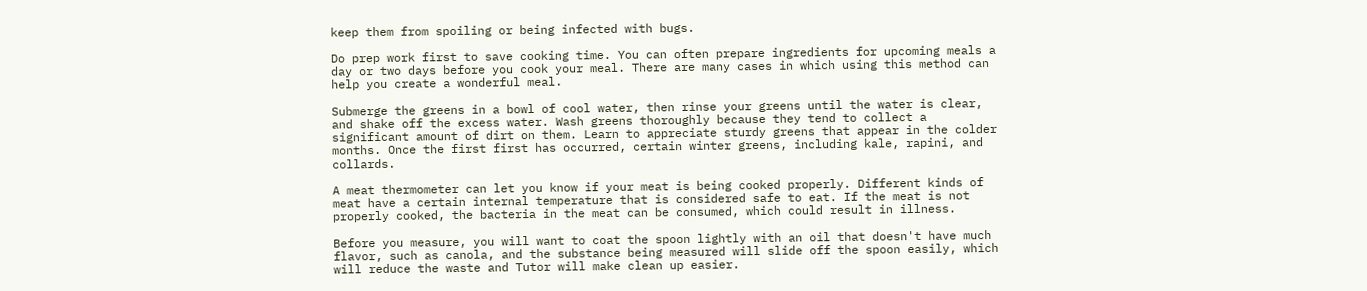keep them from spoiling or being infected with bugs.

Do prep work first to save cooking time. You can often prepare ingredients for upcoming meals a day or two days before you cook your meal. There are many cases in which using this method can help you create a wonderful meal.

Submerge the greens in a bowl of cool water, then rinse your greens until the water is clear, and shake off the excess water. Wash greens thoroughly because they tend to collect a significant amount of dirt on them. Learn to appreciate sturdy greens that appear in the colder months. Once the first first has occurred, certain winter greens, including kale, rapini, and collards.

A meat thermometer can let you know if your meat is being cooked properly. Different kinds of meat have a certain internal temperature that is considered safe to eat. If the meat is not properly cooked, the bacteria in the meat can be consumed, which could result in illness.

Before you measure, you will want to coat the spoon lightly with an oil that doesn't have much flavor, such as canola, and the substance being measured will slide off the spoon easily, which will reduce the waste and Tutor will make clean up easier.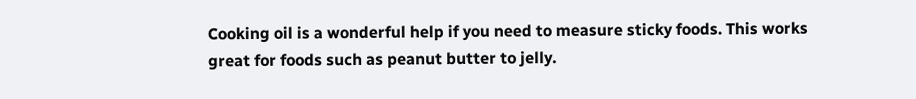Cooking oil is a wonderful help if you need to measure sticky foods. This works great for foods such as peanut butter to jelly.